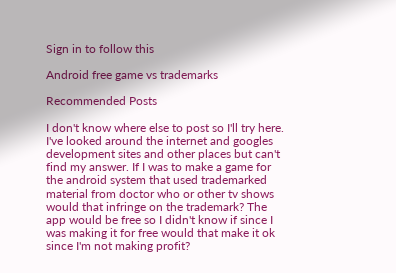Sign in to follow this

Android free game vs trademarks

Recommended Posts

I don't know where else to post so I'll try here. I've looked around the internet and googles development sites and other places but can't find my answer. If I was to make a game for the android system that used trademarked material from doctor who or other tv shows would that infringe on the trademark? The app would be free so I didn't know if since I was making it for free would that make it ok since I'm not making profit?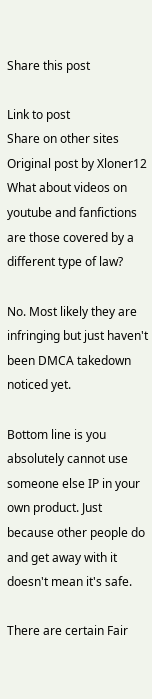Share this post

Link to post
Share on other sites
Original post by Xloner12
What about videos on youtube and fanfictions are those covered by a different type of law?

No. Most likely they are infringing but just haven't been DMCA takedown noticed yet.

Bottom line is you absolutely cannot use someone else IP in your own product. Just because other people do and get away with it doesn't mean it's safe.

There are certain Fair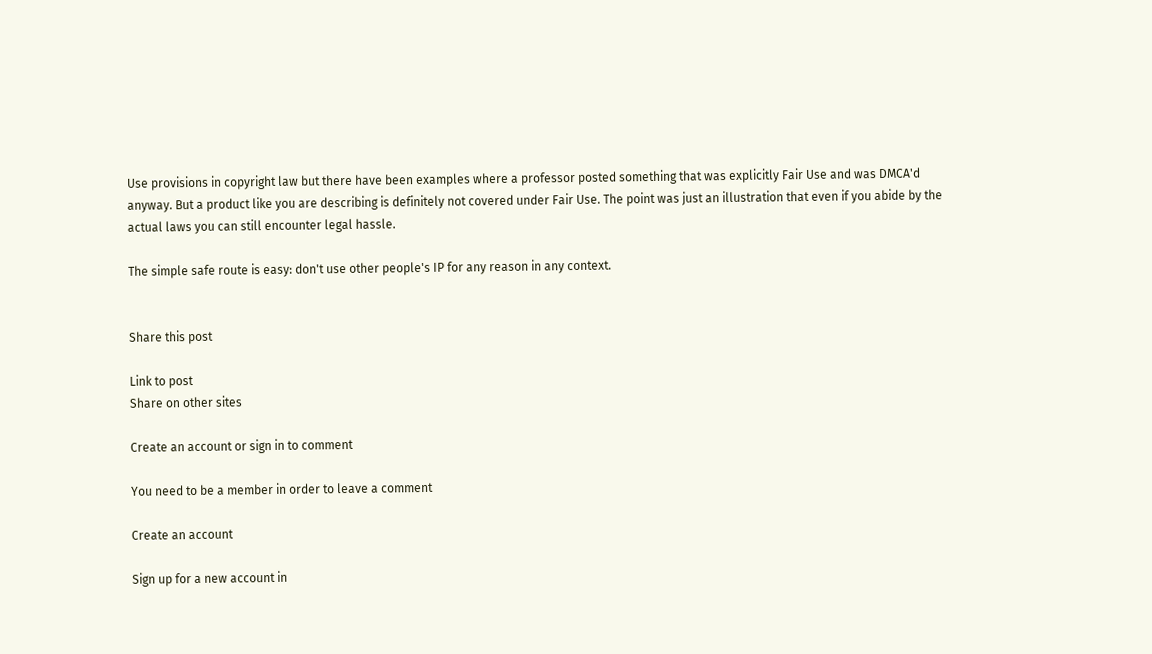Use provisions in copyright law but there have been examples where a professor posted something that was explicitly Fair Use and was DMCA'd anyway. But a product like you are describing is definitely not covered under Fair Use. The point was just an illustration that even if you abide by the actual laws you can still encounter legal hassle.

The simple safe route is easy: don't use other people's IP for any reason in any context.


Share this post

Link to post
Share on other sites

Create an account or sign in to comment

You need to be a member in order to leave a comment

Create an account

Sign up for a new account in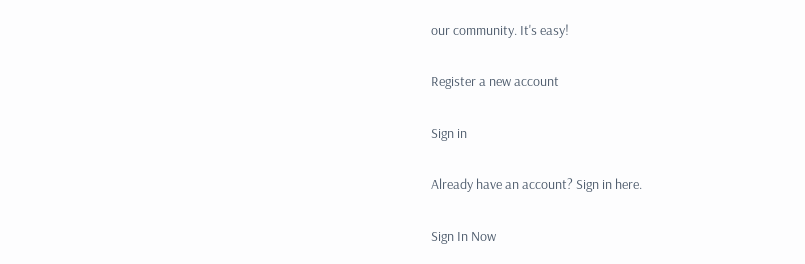our community. It's easy!

Register a new account

Sign in

Already have an account? Sign in here.

Sign In Now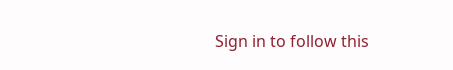Sign in to follow this